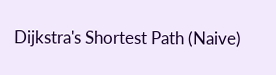Dijkstra's Shortest Path (Naive)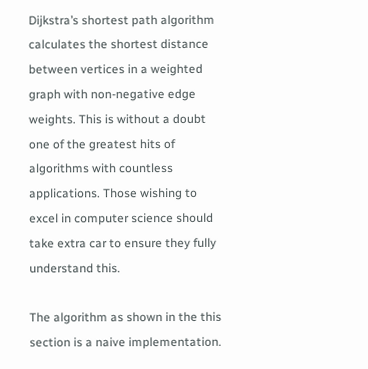Dijkstra’s shortest path algorithm calculates the shortest distance between vertices in a weighted graph with non-negative edge weights. This is without a doubt one of the greatest hits of algorithms with countless applications. Those wishing to excel in computer science should take extra car to ensure they fully understand this.

The algorithm as shown in the this section is a naive implementation.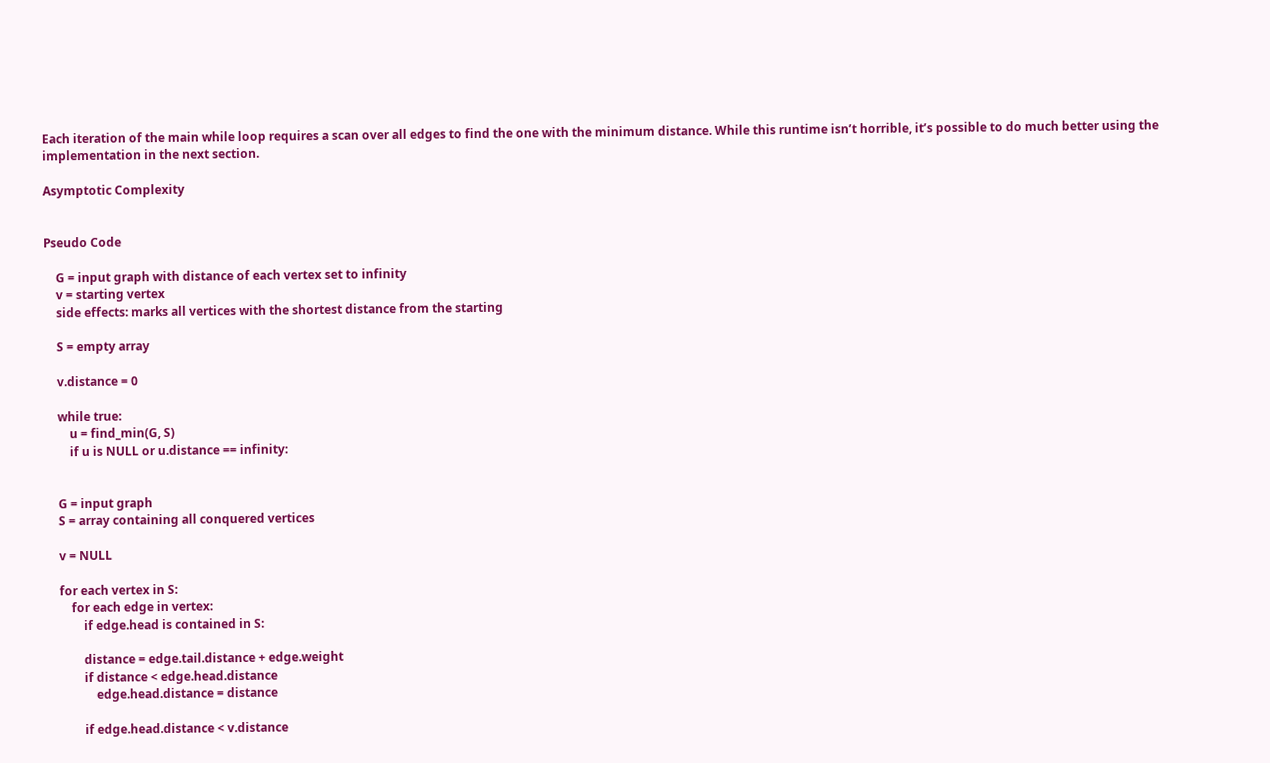Each iteration of the main while loop requires a scan over all edges to find the one with the minimum distance. While this runtime isn’t horrible, it’s possible to do much better using the implementation in the next section.

Asymptotic Complexity


Pseudo Code

    G = input graph with distance of each vertex set to infinity
    v = starting vertex
    side effects: marks all vertices with the shortest distance from the starting

    S = empty array

    v.distance = 0

    while true:
        u = find_min(G, S)
        if u is NULL or u.distance == infinity:


    G = input graph
    S = array containing all conquered vertices

    v = NULL

    for each vertex in S:
        for each edge in vertex:
            if edge.head is contained in S:

            distance = edge.tail.distance + edge.weight
            if distance < edge.head.distance
                edge.head.distance = distance

            if edge.head.distance < v.distance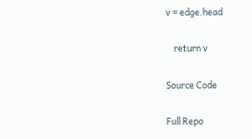v = edge.head

    return v

Source Code

Full Repo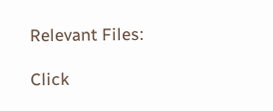Relevant Files:

Click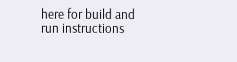here for build and run instructions